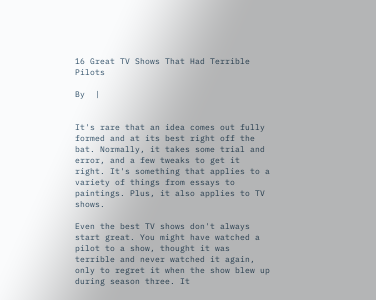16 Great TV Shows That Had Terrible Pilots

By  |


It's rare that an idea comes out fully formed and at its best right off the bat. Normally, it takes some trial and error, and a few tweaks to get it right. It's something that applies to a variety of things from essays to paintings. Plus, it also applies to TV shows.

Even the best TV shows don't always start great. You might have watched a pilot to a show, thought it was terrible and never watched it again, only to regret it when the show blew up during season three. It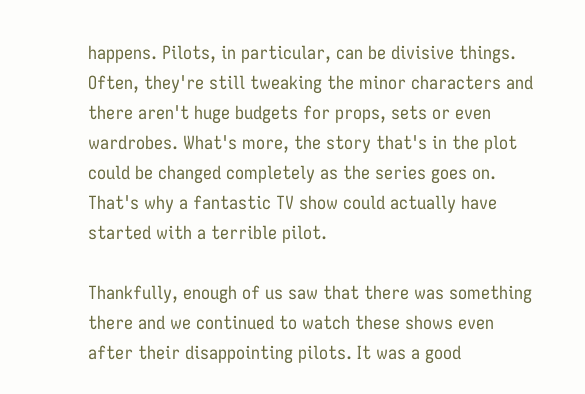happens. Pilots, in particular, can be divisive things. Often, they're still tweaking the minor characters and there aren't huge budgets for props, sets or even wardrobes. What's more, the story that's in the plot could be changed completely as the series goes on. That's why a fantastic TV show could actually have started with a terrible pilot.

Thankfully, enough of us saw that there was something there and we continued to watch these shows even after their disappointing pilots. It was a good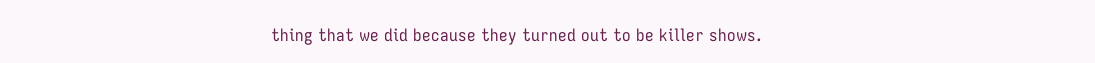thing that we did because they turned out to be killer shows.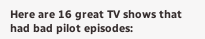Here are 16 great TV shows that had bad pilot episodes: